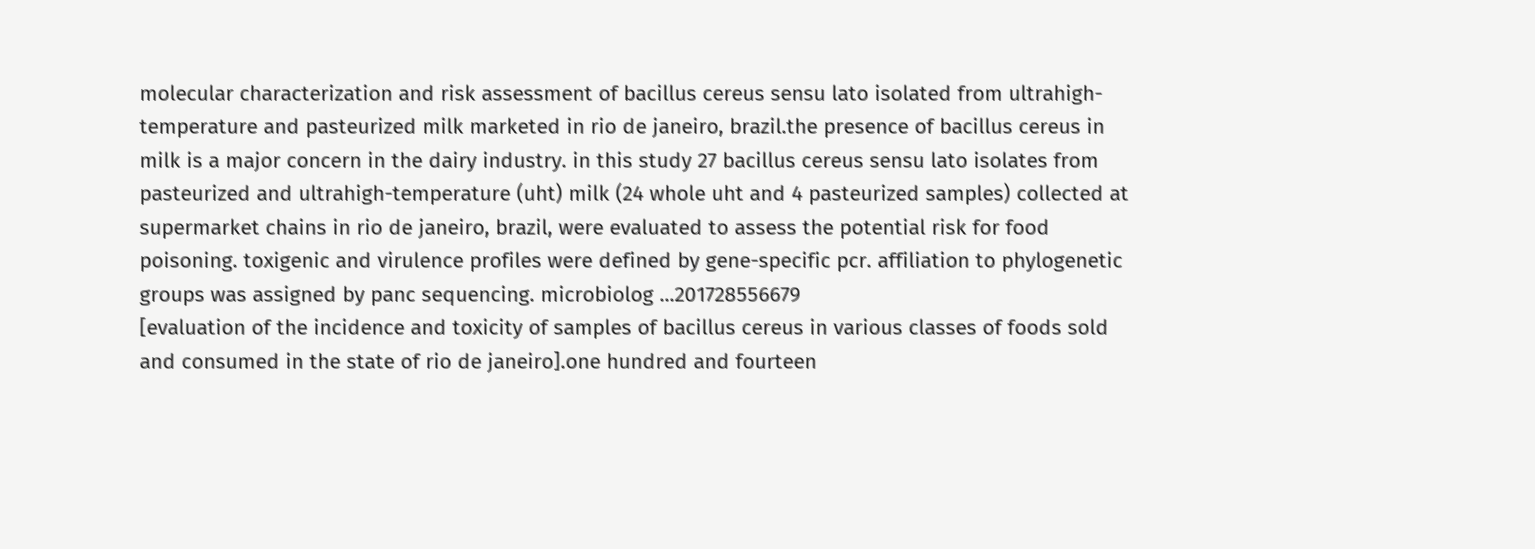molecular characterization and risk assessment of bacillus cereus sensu lato isolated from ultrahigh-temperature and pasteurized milk marketed in rio de janeiro, brazil.the presence of bacillus cereus in milk is a major concern in the dairy industry. in this study 27 bacillus cereus sensu lato isolates from pasteurized and ultrahigh-temperature (uht) milk (24 whole uht and 4 pasteurized samples) collected at supermarket chains in rio de janeiro, brazil, were evaluated to assess the potential risk for food poisoning. toxigenic and virulence profiles were defined by gene-specific pcr. affiliation to phylogenetic groups was assigned by panc sequencing. microbiolog ...201728556679
[evaluation of the incidence and toxicity of samples of bacillus cereus in various classes of foods sold and consumed in the state of rio de janeiro].one hundred and fourteen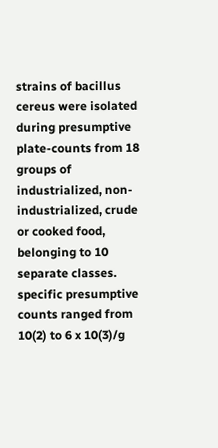strains of bacillus cereus were isolated during presumptive plate-counts from 18 groups of industrialized, non-industrialized, crude or cooked food, belonging to 10 separate classes. specific presumptive counts ranged from 10(2) to 6 x 10(3)/g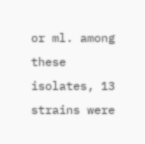or ml. among these isolates, 13 strains were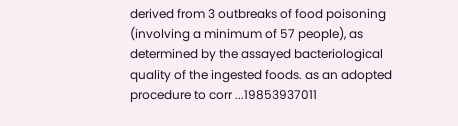derived from 3 outbreaks of food poisoning (involving a minimum of 57 people), as determined by the assayed bacteriological quality of the ingested foods. as an adopted procedure to corr ...19853937011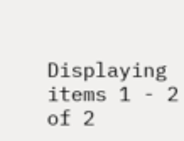Displaying items 1 - 2 of 2